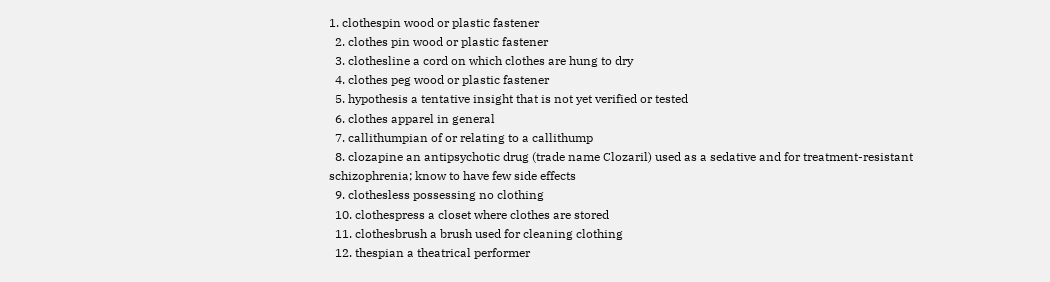1. clothespin wood or plastic fastener
  2. clothes pin wood or plastic fastener
  3. clothesline a cord on which clothes are hung to dry
  4. clothes peg wood or plastic fastener
  5. hypothesis a tentative insight that is not yet verified or tested
  6. clothes apparel in general
  7. callithumpian of or relating to a callithump
  8. clozapine an antipsychotic drug (trade name Clozaril) used as a sedative and for treatment-resistant schizophrenia; know to have few side effects
  9. clothesless possessing no clothing
  10. clothespress a closet where clothes are stored
  11. clothesbrush a brush used for cleaning clothing
  12. thespian a theatrical performer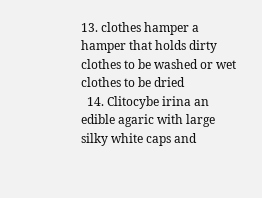13. clothes hamper a hamper that holds dirty clothes to be washed or wet clothes to be dried
  14. Clitocybe irina an edible agaric with large silky white caps and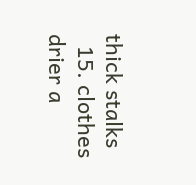thick stalks
  15. clothes drier a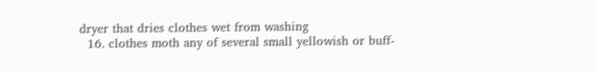dryer that dries clothes wet from washing
  16. clothes moth any of several small yellowish or buff-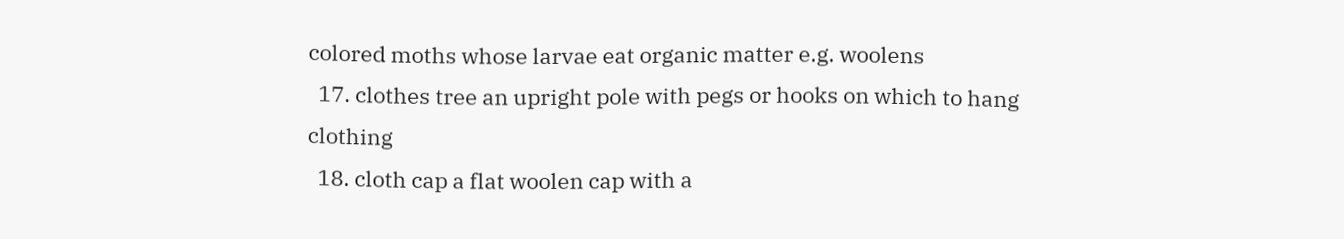colored moths whose larvae eat organic matter e.g. woolens
  17. clothes tree an upright pole with pegs or hooks on which to hang clothing
  18. cloth cap a flat woolen cap with a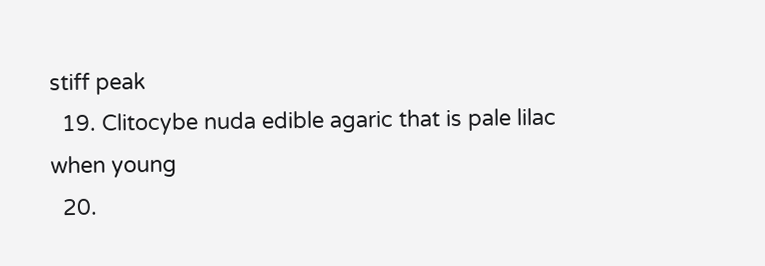stiff peak
  19. Clitocybe nuda edible agaric that is pale lilac when young
  20.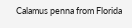Calamus penna from Florida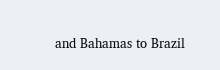and Bahamas to Brazil